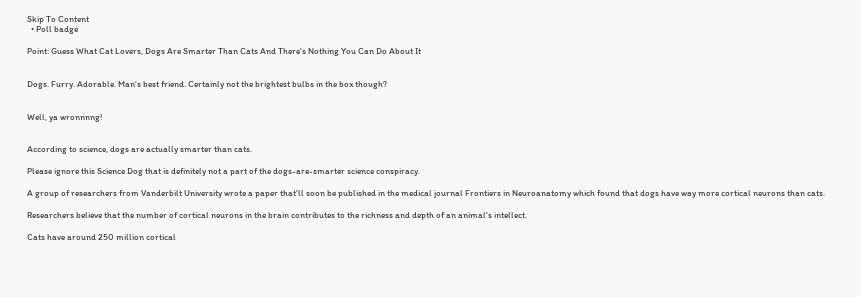Skip To Content
  • Poll badge

Point: Guess What Cat Lovers, Dogs Are Smarter Than Cats And There's Nothing You Can Do About It


Dogs. Furry. Adorable. Man's best friend. Certainly not the brightest bulbs in the box though?


Well, ya wronnnng!


According to science, dogs are actually smarter than cats.

Please ignore this Science Dog that is definitely not a part of the dogs-are-smarter science conspiracy.

A group of researchers from Vanderbilt University wrote a paper that'll soon be published in the medical journal Frontiers in Neuroanatomy which found that dogs have way more cortical neurons than cats.

Researchers believe that the number of cortical neurons in the brain contributes to the richness and depth of an animal's intellect.

Cats have around 250 million cortical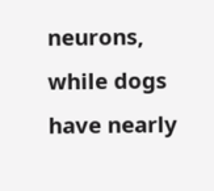neurons, while dogs have nearly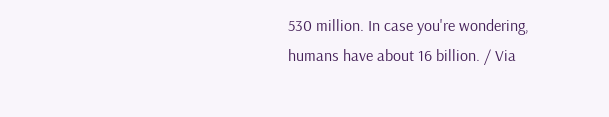530 million. In case you're wondering, humans have about 16 billion. / Via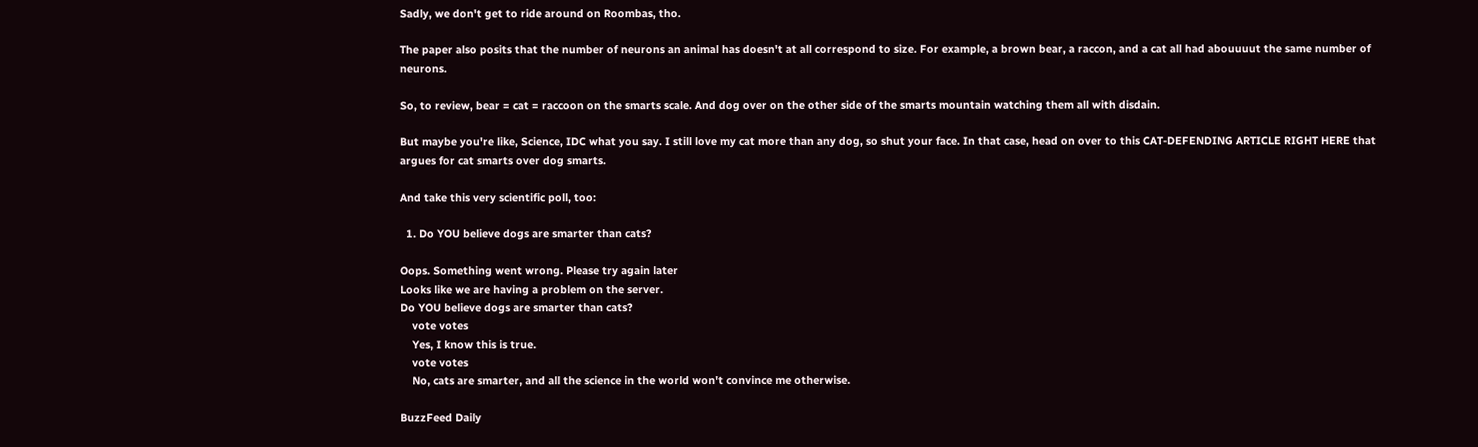Sadly, we don't get to ride around on Roombas, tho.

The paper also posits that the number of neurons an animal has doesn't at all correspond to size. For example, a brown bear, a raccon, and a cat all had abouuuut the same number of neurons.

So, to review, bear = cat = raccoon on the smarts scale. And dog over on the other side of the smarts mountain watching them all with disdain.

But maybe you're like, Science, IDC what you say. I still love my cat more than any dog, so shut your face. In that case, head on over to this CAT-DEFENDING ARTICLE RIGHT HERE that argues for cat smarts over dog smarts.

And take this very scientific poll, too:

  1. Do YOU believe dogs are smarter than cats?

Oops. Something went wrong. Please try again later
Looks like we are having a problem on the server.
Do YOU believe dogs are smarter than cats?
    vote votes
    Yes, I know this is true.
    vote votes
    No, cats are smarter, and all the science in the world won't convince me otherwise.

BuzzFeed Daily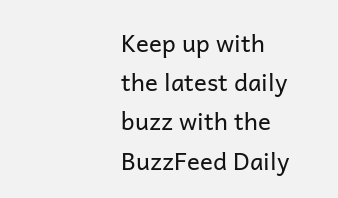Keep up with the latest daily buzz with the BuzzFeed Daily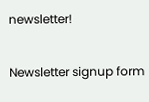newsletter!

Newsletter signup form